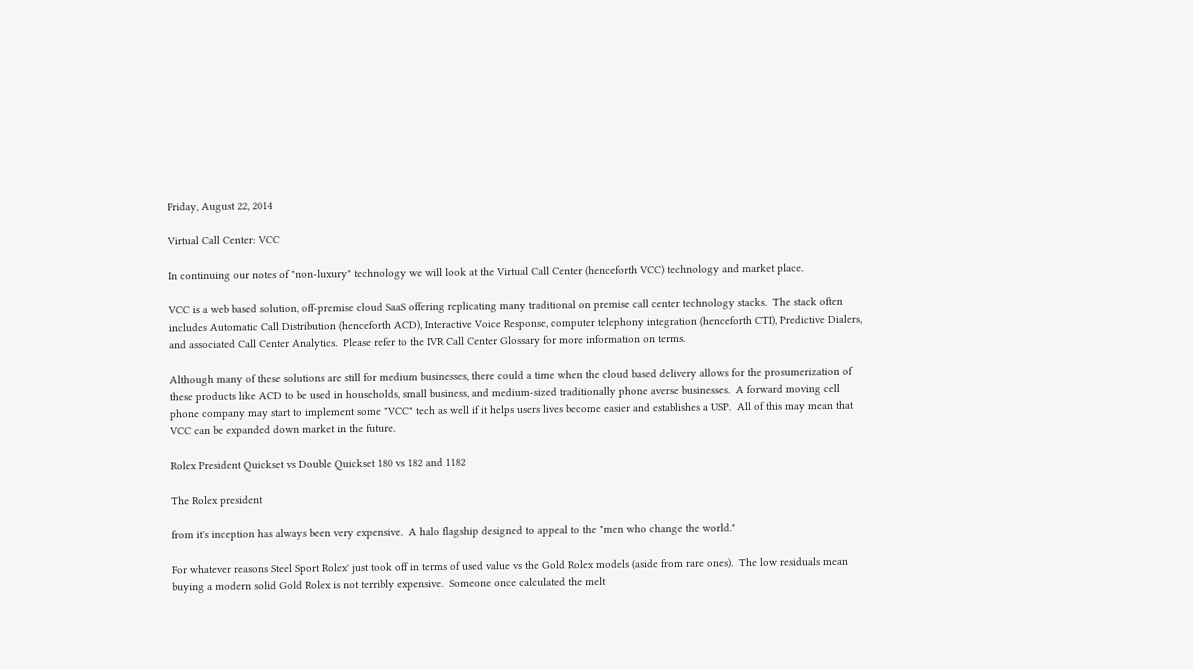Friday, August 22, 2014

Virtual Call Center: VCC

In continuing our notes of "non-luxury" technology we will look at the Virtual Call Center (henceforth VCC) technology and market place.

VCC is a web based solution, off-premise cloud SaaS offering replicating many traditional on premise call center technology stacks.  The stack often includes Automatic Call Distribution (henceforth ACD), Interactive Voice Response, computer telephony integration (henceforth CTI), Predictive Dialers, and associated Call Center Analytics.  Please refer to the IVR Call Center Glossary for more information on terms.

Although many of these solutions are still for medium businesses, there could a time when the cloud based delivery allows for the prosumerization of these products like ACD to be used in households, small business, and medium-sized traditionally phone averse businesses.  A forward moving cell phone company may start to implement some "VCC" tech as well if it helps users lives become easier and establishes a USP.  All of this may mean that VCC can be expanded down market in the future.

Rolex President Quickset vs Double Quickset 180 vs 182 and 1182

The Rolex president

from it's inception has always been very expensive.  A halo flagship designed to appeal to the "men who change the world."

For whatever reasons Steel Sport Rolex' just took off in terms of used value vs the Gold Rolex models (aside from rare ones).  The low residuals mean buying a modern solid Gold Rolex is not terribly expensive.  Someone once calculated the melt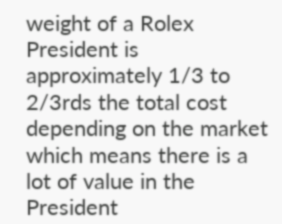weight of a Rolex President is approximately 1/3 to 2/3rds the total cost depending on the market which means there is a lot of value in the President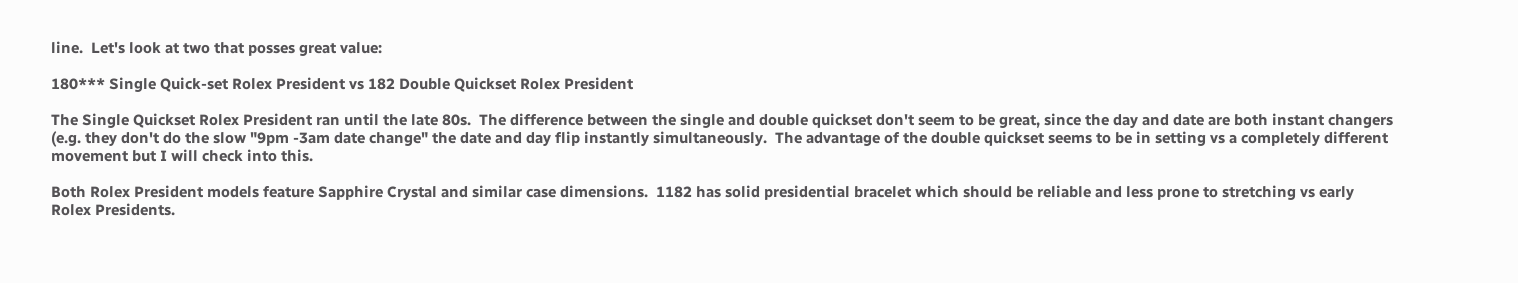line.  Let's look at two that posses great value:

180*** Single Quick-set Rolex President vs 182 Double Quickset Rolex President

The Single Quickset Rolex President ran until the late 80s.  The difference between the single and double quickset don't seem to be great, since the day and date are both instant changers (e.g. they don't do the slow "9pm -3am date change" the date and day flip instantly simultaneously.  The advantage of the double quickset seems to be in setting vs a completely different movement but I will check into this.

Both Rolex President models feature Sapphire Crystal and similar case dimensions.  1182 has solid presidential bracelet which should be reliable and less prone to stretching vs early Rolex Presidents.